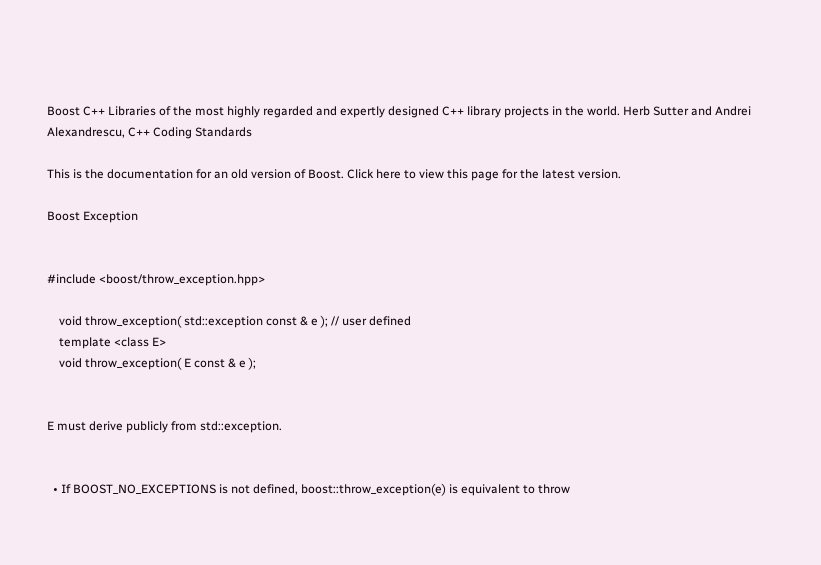Boost C++ Libraries of the most highly regarded and expertly designed C++ library projects in the world. Herb Sutter and Andrei Alexandrescu, C++ Coding Standards

This is the documentation for an old version of Boost. Click here to view this page for the latest version.

Boost Exception


#include <boost/throw_exception.hpp>

    void throw_exception( std::exception const & e ); // user defined
    template <class E>
    void throw_exception( E const & e );


E must derive publicly from std::exception.


  • If BOOST_NO_EXCEPTIONS is not defined, boost::throw_exception(e) is equivalent to throw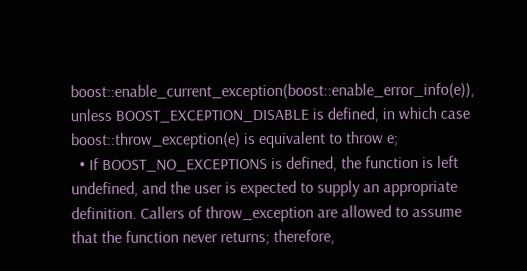boost::enable_current_exception(boost::enable_error_info(e)), unless BOOST_EXCEPTION_DISABLE is defined, in which case boost::throw_exception(e) is equivalent to throw e;
  • If BOOST_NO_EXCEPTIONS is defined, the function is left undefined, and the user is expected to supply an appropriate definition. Callers of throw_exception are allowed to assume that the function never returns; therefore,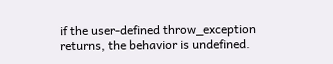if the user-defined throw_exception returns, the behavior is undefined.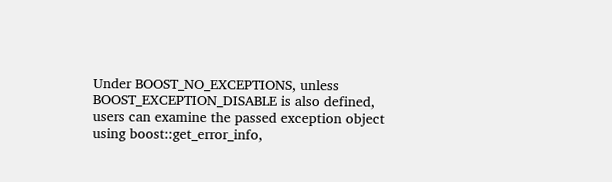Under BOOST_NO_EXCEPTIONS, unless BOOST_EXCEPTION_DISABLE is also defined, users can examine the passed exception object using boost::get_error_info,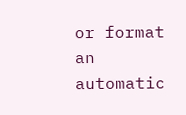or format an automatic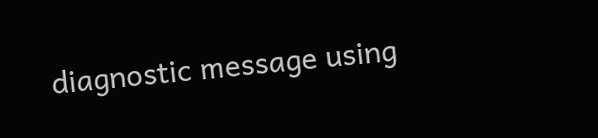diagnostic message using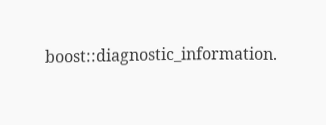boost::diagnostic_information.